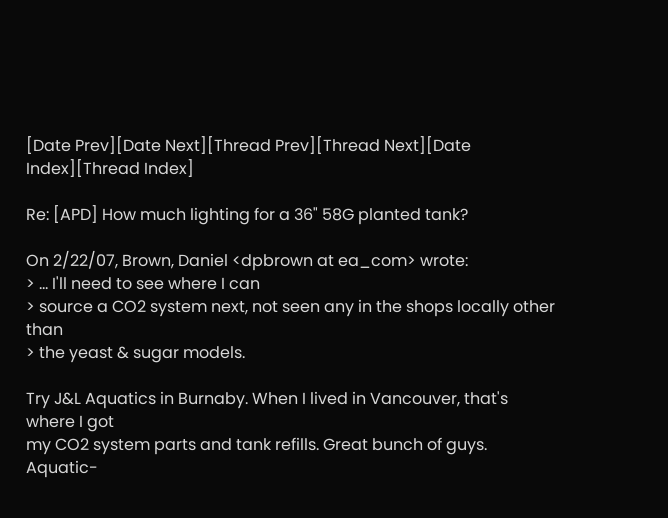[Date Prev][Date Next][Thread Prev][Thread Next][Date Index][Thread Index]

Re: [APD] How much lighting for a 36" 58G planted tank?

On 2/22/07, Brown, Daniel <dpbrown at ea_com> wrote:
> ... I'll need to see where I can
> source a CO2 system next, not seen any in the shops locally other than
> the yeast & sugar models.

Try J&L Aquatics in Burnaby. When I lived in Vancouver, that's where I got
my CO2 system parts and tank refills. Great bunch of guys.
Aquatic-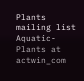Plants mailing list
Aquatic-Plants at actwin_com